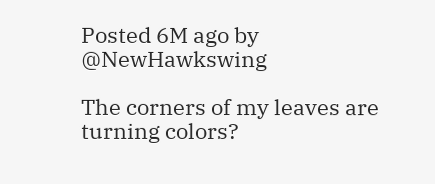Posted 6M ago by @NewHawkswing

The corners of my leaves are turning colors?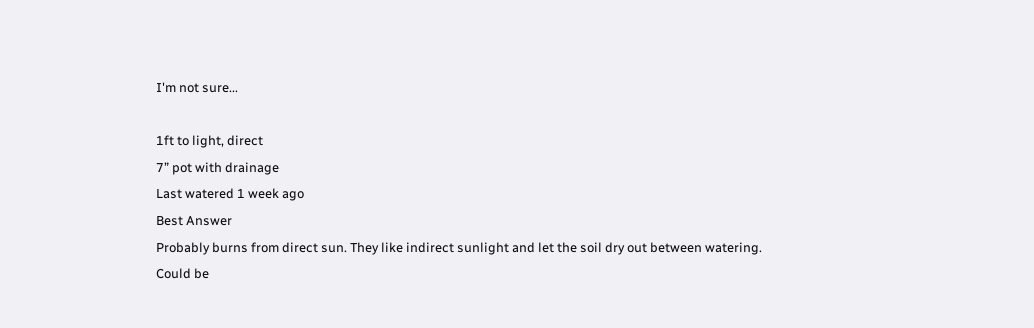I'm not sure...

1ft to light, direct
7” pot with drainage
Last watered 1 week ago
Best Answer
Probably burns from direct sun. They like indirect sunlight and let the soil dry out between watering.
Could be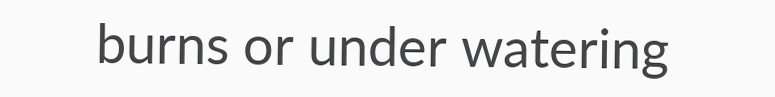burns or under watering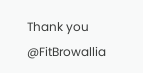Thank you @FitBrowallia